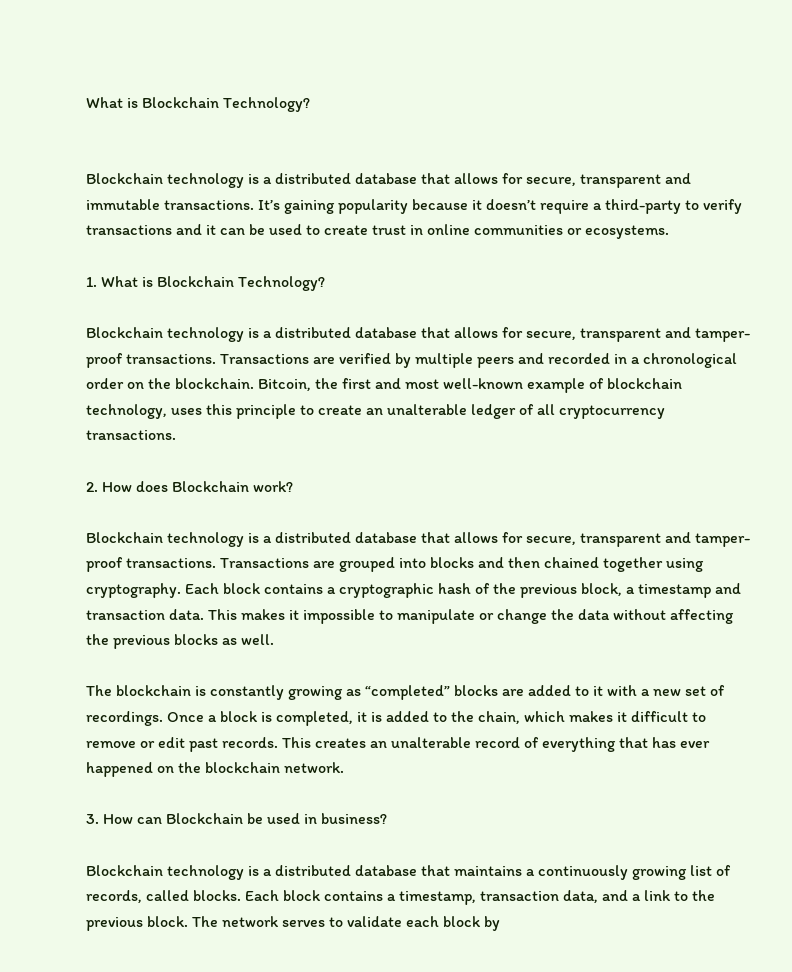What is Blockchain Technology?


Blockchain technology is a distributed database that allows for secure, transparent and immutable transactions. It’s gaining popularity because it doesn’t require a third-party to verify transactions and it can be used to create trust in online communities or ecosystems.

1. What is Blockchain Technology?

Blockchain technology is a distributed database that allows for secure, transparent and tamper-proof transactions. Transactions are verified by multiple peers and recorded in a chronological order on the blockchain. Bitcoin, the first and most well-known example of blockchain technology, uses this principle to create an unalterable ledger of all cryptocurrency transactions.

2. How does Blockchain work?

Blockchain technology is a distributed database that allows for secure, transparent and tamper-proof transactions. Transactions are grouped into blocks and then chained together using cryptography. Each block contains a cryptographic hash of the previous block, a timestamp and transaction data. This makes it impossible to manipulate or change the data without affecting the previous blocks as well.

The blockchain is constantly growing as “completed” blocks are added to it with a new set of recordings. Once a block is completed, it is added to the chain, which makes it difficult to remove or edit past records. This creates an unalterable record of everything that has ever happened on the blockchain network.

3. How can Blockchain be used in business?

Blockchain technology is a distributed database that maintains a continuously growing list of records, called blocks. Each block contains a timestamp, transaction data, and a link to the previous block. The network serves to validate each block by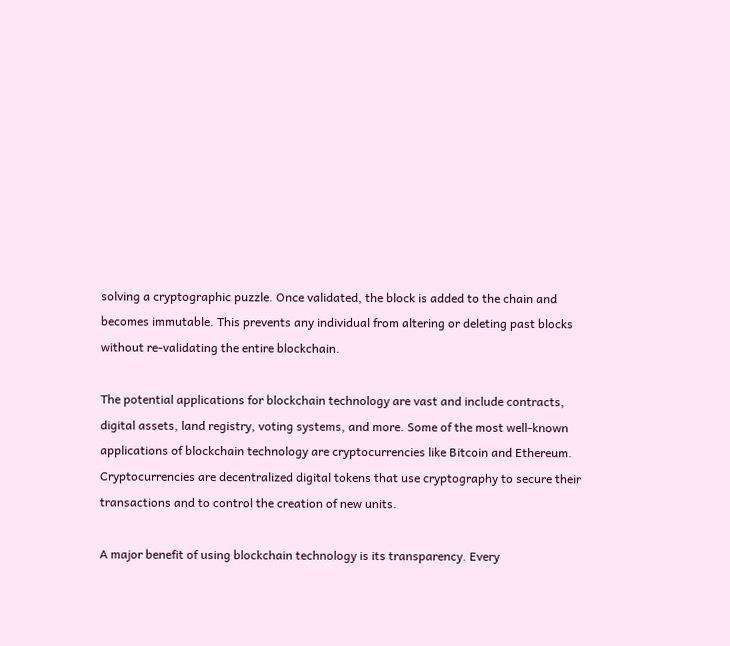solving a cryptographic puzzle. Once validated, the block is added to the chain and becomes immutable. This prevents any individual from altering or deleting past blocks without re-validating the entire blockchain.

The potential applications for blockchain technology are vast and include contracts, digital assets, land registry, voting systems, and more. Some of the most well-known applications of blockchain technology are cryptocurrencies like Bitcoin and Ethereum. Cryptocurrencies are decentralized digital tokens that use cryptography to secure their transactions and to control the creation of new units.

A major benefit of using blockchain technology is its transparency. Every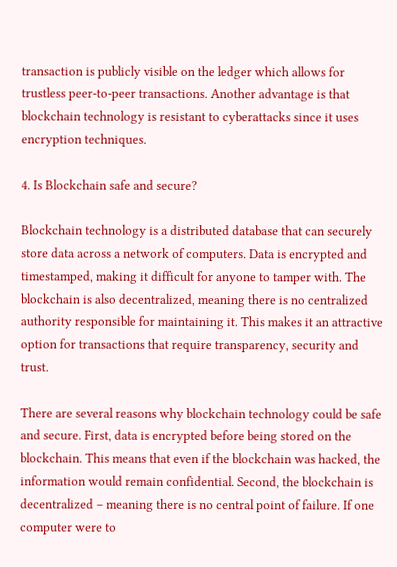transaction is publicly visible on the ledger which allows for trustless peer-to-peer transactions. Another advantage is that blockchain technology is resistant to cyberattacks since it uses encryption techniques.

4. Is Blockchain safe and secure?

Blockchain technology is a distributed database that can securely store data across a network of computers. Data is encrypted and timestamped, making it difficult for anyone to tamper with. The blockchain is also decentralized, meaning there is no centralized authority responsible for maintaining it. This makes it an attractive option for transactions that require transparency, security and trust.

There are several reasons why blockchain technology could be safe and secure. First, data is encrypted before being stored on the blockchain. This means that even if the blockchain was hacked, the information would remain confidential. Second, the blockchain is decentralized – meaning there is no central point of failure. If one computer were to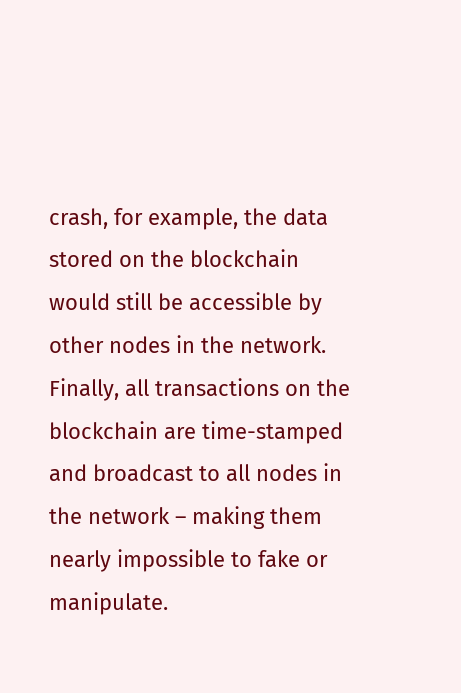crash, for example, the data stored on the blockchain would still be accessible by other nodes in the network. Finally, all transactions on the blockchain are time-stamped and broadcast to all nodes in the network – making them nearly impossible to fake or manipulate.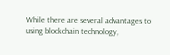While there are several advantages to using blockchain technology,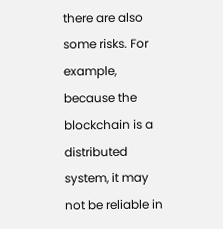there are also some risks. For example, because the blockchain is a distributed system, it may not be reliable in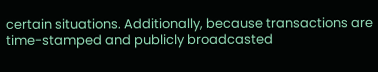certain situations. Additionally, because transactions are time-stamped and publicly broadcasted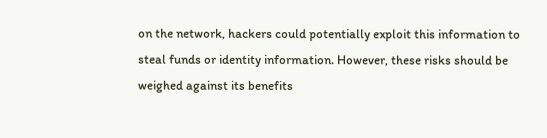on the network, hackers could potentially exploit this information to steal funds or identity information. However, these risks should be weighed against its benefits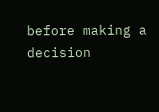before making a decision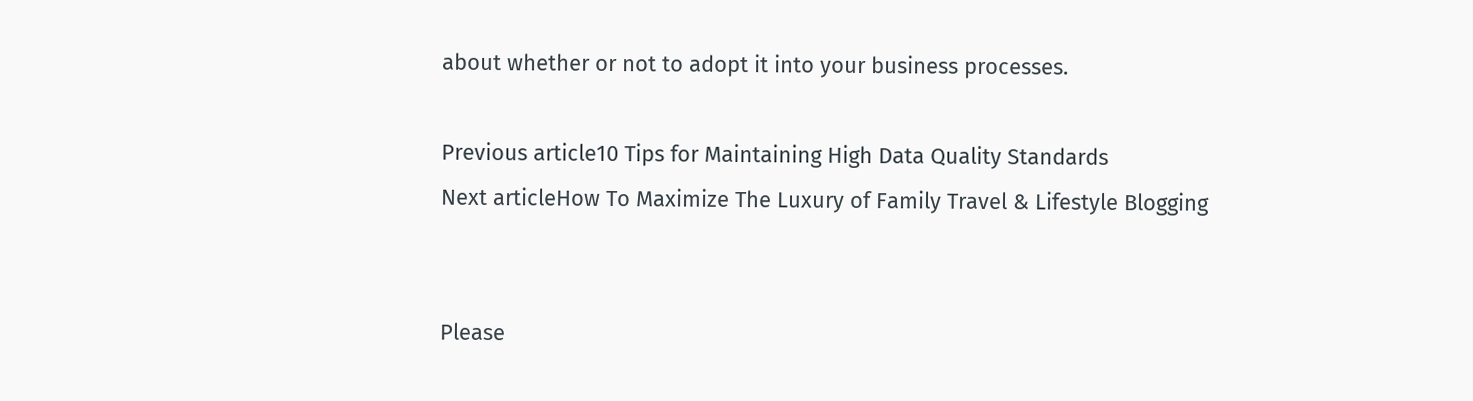about whether or not to adopt it into your business processes.

Previous article10 Tips for Maintaining High Data Quality Standards
Next articleHow To Maximize The Luxury of Family Travel & Lifestyle Blogging


Please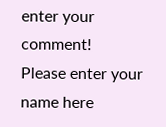enter your comment!
Please enter your name here